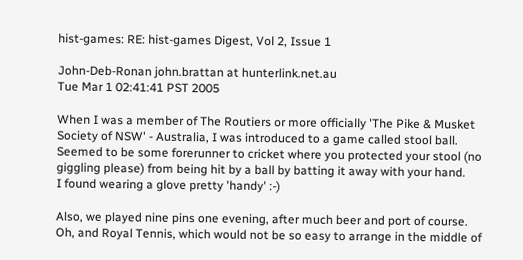hist-games: RE: hist-games Digest, Vol 2, Issue 1

John-Deb-Ronan john.brattan at hunterlink.net.au
Tue Mar 1 02:41:41 PST 2005

When I was a member of The Routiers or more officially 'The Pike & Musket
Society of NSW' - Australia, I was introduced to a game called stool ball.
Seemed to be some forerunner to cricket where you protected your stool (no
giggling please) from being hit by a ball by batting it away with your hand.
I found wearing a glove pretty 'handy' :-)

Also, we played nine pins one evening, after much beer and port of course.
Oh, and Royal Tennis, which would not be so easy to arrange in the middle of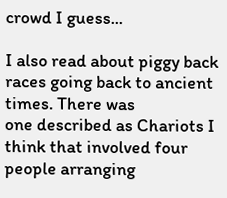crowd I guess...

I also read about piggy back races going back to ancient times. There was
one described as Chariots I think that involved four people arranging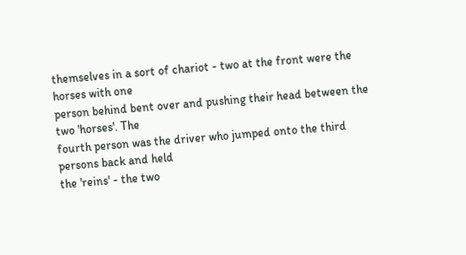themselves in a sort of chariot - two at the front were the horses with one
person behind bent over and pushing their head between the two 'horses'. The
fourth person was the driver who jumped onto the third persons back and held
the 'reins' - the two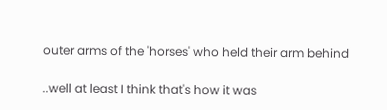outer arms of the 'horses' who held their arm behind

..well at least I think that's how it was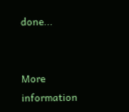done...


More information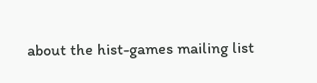about the hist-games mailing list